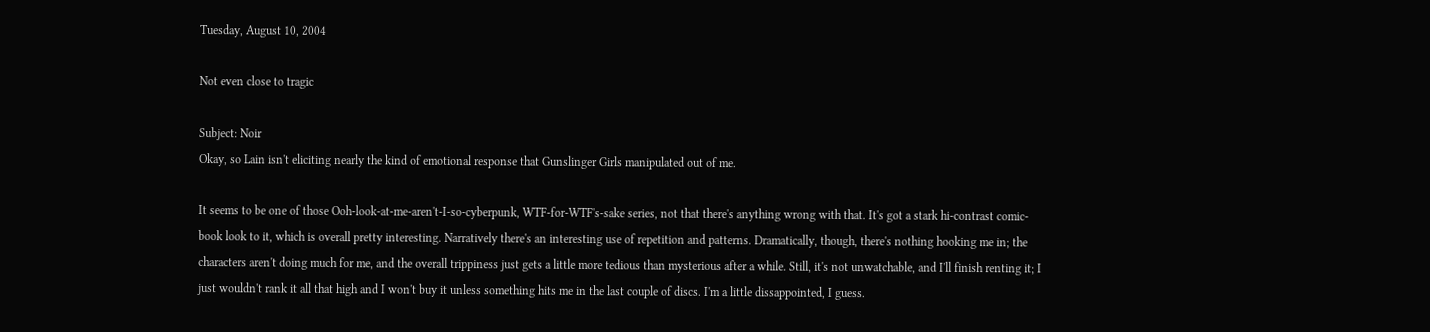Tuesday, August 10, 2004

Not even close to tragic

Subject: Noir
Okay, so Lain isn't eliciting nearly the kind of emotional response that Gunslinger Girls manipulated out of me.

It seems to be one of those Ooh-look-at-me-aren't-I-so-cyberpunk, WTF-for-WTF's-sake series, not that there's anything wrong with that. It's got a stark hi-contrast comic-book look to it, which is overall pretty interesting. Narratively there's an interesting use of repetition and patterns. Dramatically, though, there's nothing hooking me in; the characters aren't doing much for me, and the overall trippiness just gets a little more tedious than mysterious after a while. Still, it's not unwatchable, and I'll finish renting it; I just wouldn't rank it all that high and I won't buy it unless something hits me in the last couple of discs. I'm a little dissappointed, I guess.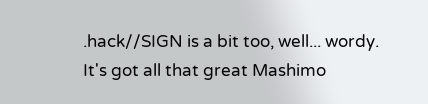.hack//SIGN is a bit too, well... wordy. It's got all that great Mashimo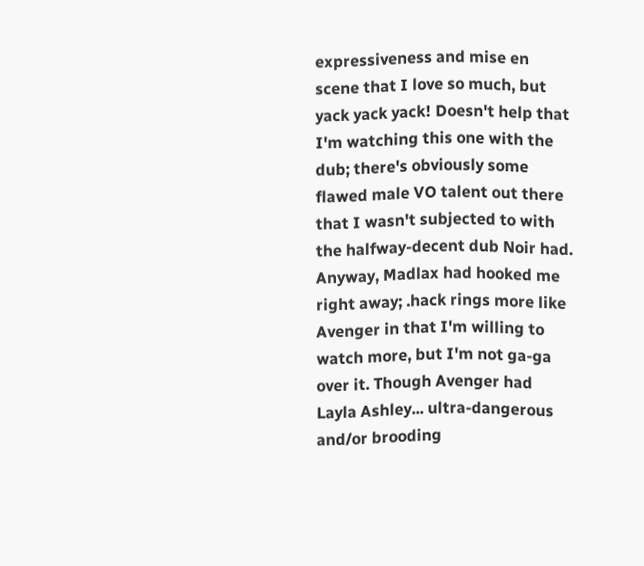expressiveness and mise en scene that I love so much, but yack yack yack! Doesn't help that I'm watching this one with the dub; there's obviously some flawed male VO talent out there that I wasn't subjected to with the halfway-decent dub Noir had. Anyway, Madlax had hooked me right away; .hack rings more like Avenger in that I'm willing to watch more, but I'm not ga-ga over it. Though Avenger had Layla Ashley... ultra-dangerous and/or brooding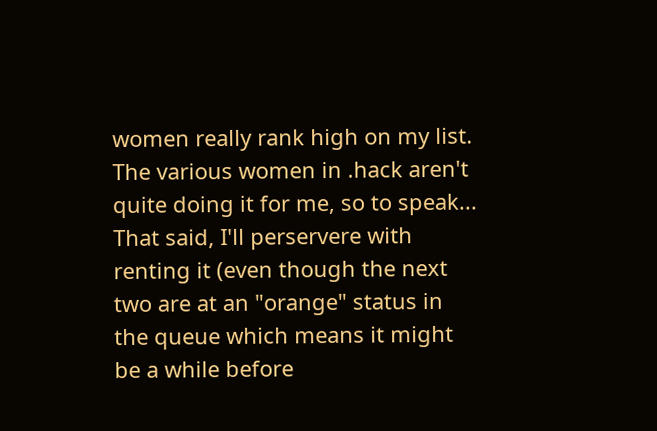women really rank high on my list. The various women in .hack aren't quite doing it for me, so to speak... That said, I'll perservere with renting it (even though the next two are at an "orange" status in the queue which means it might be a while before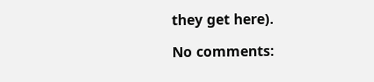they get here).

No comments: